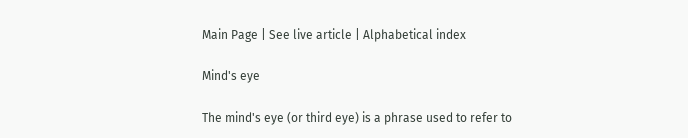Main Page | See live article | Alphabetical index

Mind's eye

The mind's eye (or third eye) is a phrase used to refer to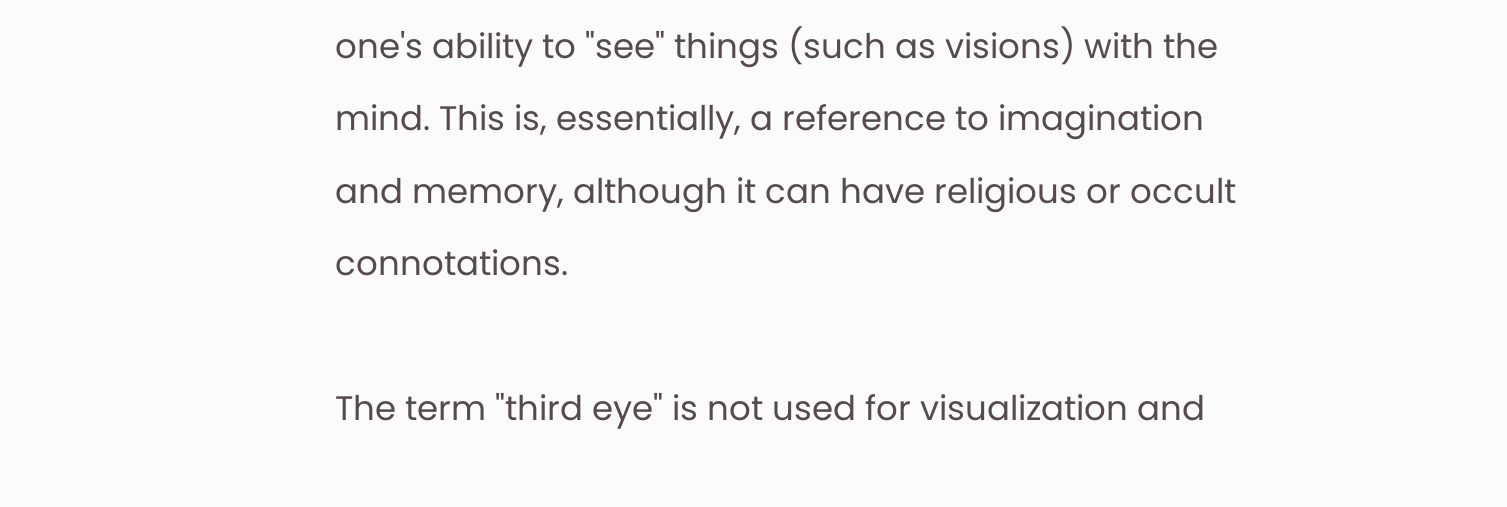one's ability to "see" things (such as visions) with the mind. This is, essentially, a reference to imagination and memory, although it can have religious or occult connotations.

The term "third eye" is not used for visualization and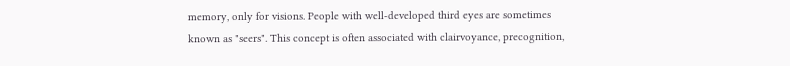memory, only for visions. People with well-developed third eyes are sometimes known as "seers". This concept is often associated with clairvoyance, precognition,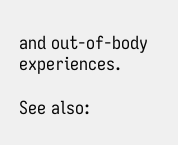and out-of-body experiences.

See also: